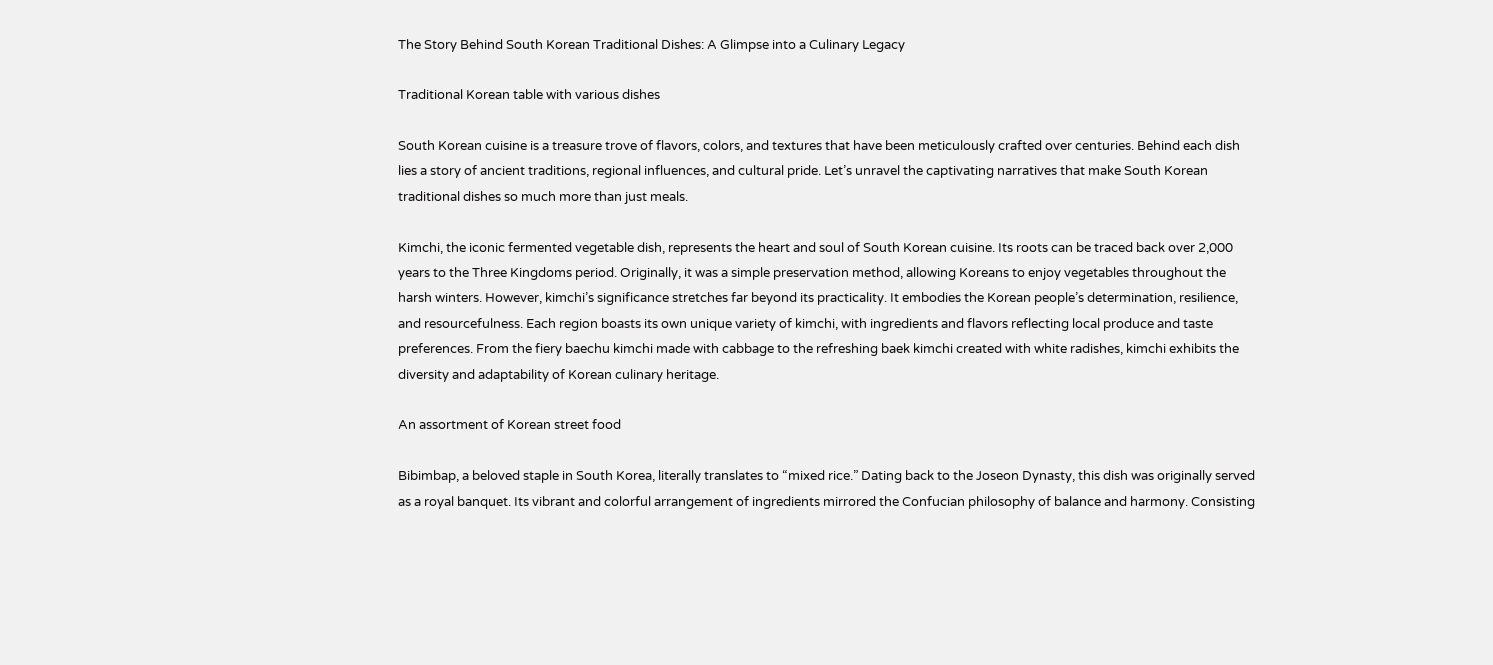The Story Behind South Korean Traditional Dishes: A Glimpse into a Culinary Legacy

Traditional Korean table with various dishes

South Korean cuisine is a treasure trove of flavors, colors, and textures that have been meticulously crafted over centuries. Behind each dish lies a story of ancient traditions, regional influences, and cultural pride. Let’s unravel the captivating narratives that make South Korean traditional dishes so much more than just meals.

Kimchi, the iconic fermented vegetable dish, represents the heart and soul of South Korean cuisine. Its roots can be traced back over 2,000 years to the Three Kingdoms period. Originally, it was a simple preservation method, allowing Koreans to enjoy vegetables throughout the harsh winters. However, kimchi’s significance stretches far beyond its practicality. It embodies the Korean people’s determination, resilience, and resourcefulness. Each region boasts its own unique variety of kimchi, with ingredients and flavors reflecting local produce and taste preferences. From the fiery baechu kimchi made with cabbage to the refreshing baek kimchi created with white radishes, kimchi exhibits the diversity and adaptability of Korean culinary heritage.

An assortment of Korean street food

Bibimbap, a beloved staple in South Korea, literally translates to “mixed rice.” Dating back to the Joseon Dynasty, this dish was originally served as a royal banquet. Its vibrant and colorful arrangement of ingredients mirrored the Confucian philosophy of balance and harmony. Consisting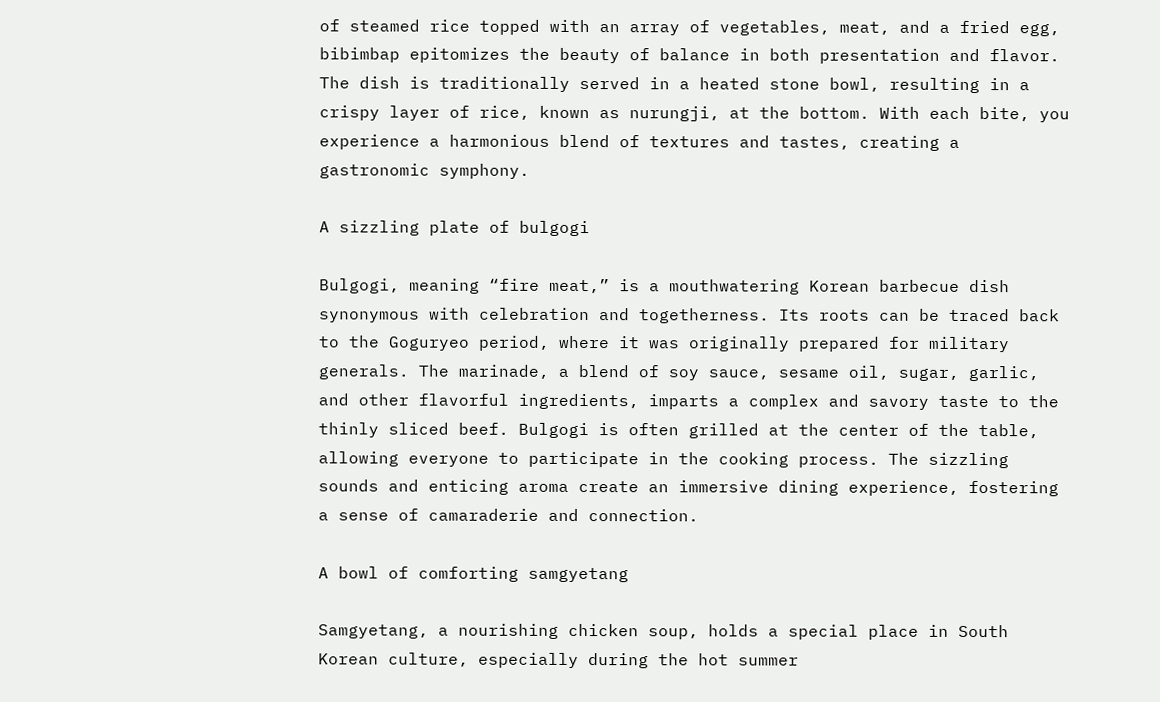of steamed rice topped with an array of vegetables, meat, and a fried egg, bibimbap epitomizes the beauty of balance in both presentation and flavor. The dish is traditionally served in a heated stone bowl, resulting in a crispy layer of rice, known as nurungji, at the bottom. With each bite, you experience a harmonious blend of textures and tastes, creating a gastronomic symphony.

A sizzling plate of bulgogi

Bulgogi, meaning “fire meat,” is a mouthwatering Korean barbecue dish synonymous with celebration and togetherness. Its roots can be traced back to the Goguryeo period, where it was originally prepared for military generals. The marinade, a blend of soy sauce, sesame oil, sugar, garlic, and other flavorful ingredients, imparts a complex and savory taste to the thinly sliced beef. Bulgogi is often grilled at the center of the table, allowing everyone to participate in the cooking process. The sizzling sounds and enticing aroma create an immersive dining experience, fostering a sense of camaraderie and connection.

A bowl of comforting samgyetang

Samgyetang, a nourishing chicken soup, holds a special place in South Korean culture, especially during the hot summer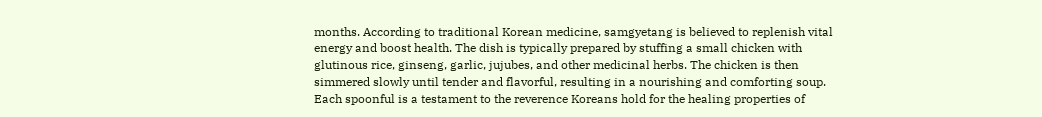months. According to traditional Korean medicine, samgyetang is believed to replenish vital energy and boost health. The dish is typically prepared by stuffing a small chicken with glutinous rice, ginseng, garlic, jujubes, and other medicinal herbs. The chicken is then simmered slowly until tender and flavorful, resulting in a nourishing and comforting soup. Each spoonful is a testament to the reverence Koreans hold for the healing properties of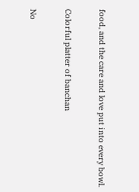food, and the care and love put into every bowl.

Colorful platter of banchan

No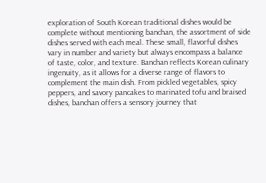exploration of South Korean traditional dishes would be complete without mentioning banchan, the assortment of side dishes served with each meal. These small, flavorful dishes vary in number and variety but always encompass a balance of taste, color, and texture. Banchan reflects Korean culinary ingenuity, as it allows for a diverse range of flavors to complement the main dish. From pickled vegetables, spicy peppers, and savory pancakes to marinated tofu and braised dishes, banchan offers a sensory journey that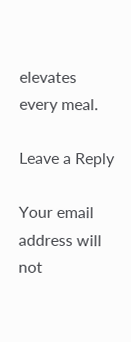elevates every meal.

Leave a Reply

Your email address will not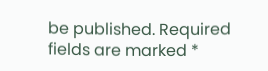be published. Required fields are marked *